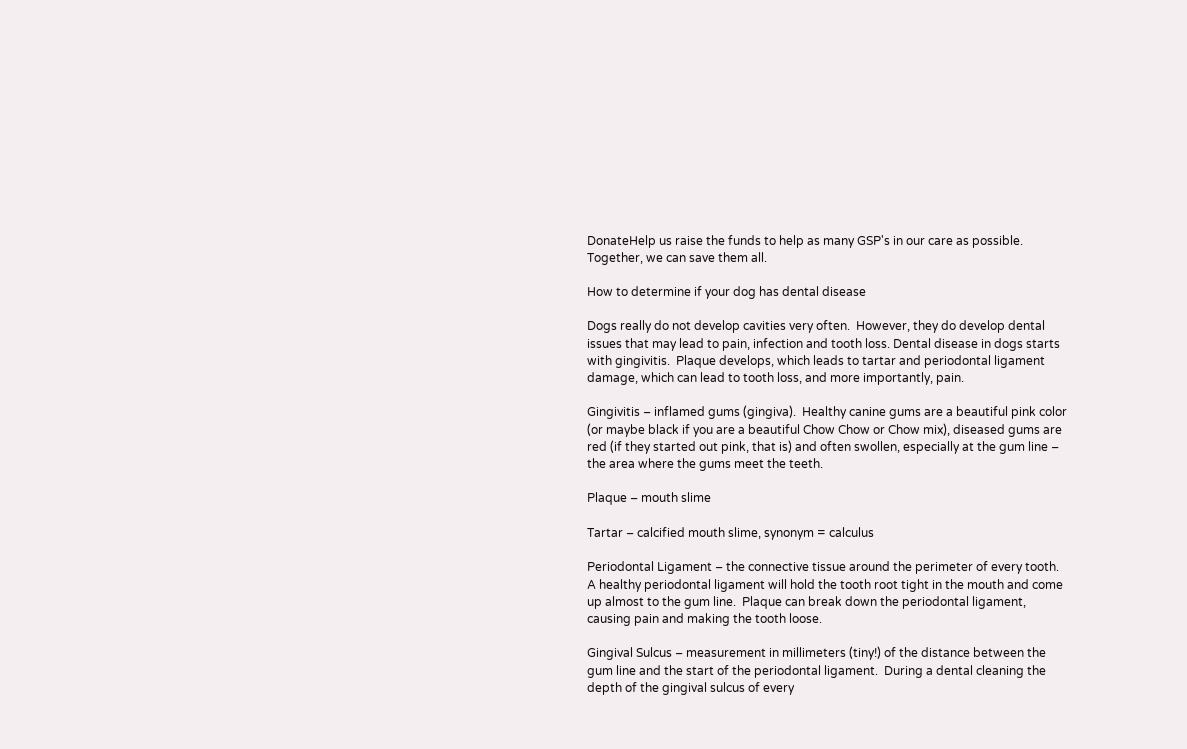DonateHelp us raise the funds to help as many GSP's in our care as possible. Together, we can save them all.

How to determine if your dog has dental disease

Dogs really do not develop cavities very often.  However, they do develop dental issues that may lead to pain, infection and tooth loss. Dental disease in dogs starts with gingivitis.  Plaque develops, which leads to tartar and periodontal ligament damage, which can lead to tooth loss, and more importantly, pain.

Gingivitis – inflamed gums (gingiva).  Healthy canine gums are a beautiful pink color (or maybe black if you are a beautiful Chow Chow or Chow mix), diseased gums are red (if they started out pink, that is) and often swollen, especially at the gum line – the area where the gums meet the teeth.

Plaque – mouth slime

Tartar – calcified mouth slime, synonym = calculus

Periodontal Ligament – the connective tissue around the perimeter of every tooth.  A healthy periodontal ligament will hold the tooth root tight in the mouth and come up almost to the gum line.  Plaque can break down the periodontal ligament, causing pain and making the tooth loose.

Gingival Sulcus – measurement in millimeters (tiny!) of the distance between the gum line and the start of the periodontal ligament.  During a dental cleaning the depth of the gingival sulcus of every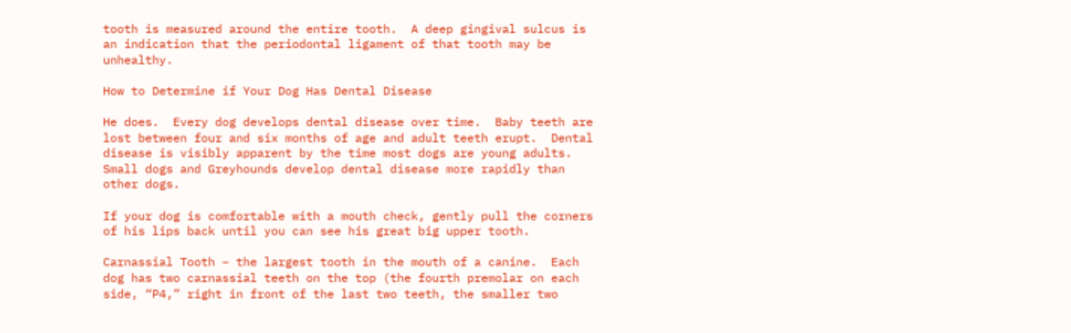tooth is measured around the entire tooth.  A deep gingival sulcus is an indication that the periodontal ligament of that tooth may be unhealthy.

How to Determine if Your Dog Has Dental Disease

He does.  Every dog develops dental disease over time.  Baby teeth are lost between four and six months of age and adult teeth erupt.  Dental disease is visibly apparent by the time most dogs are young adults.  Small dogs and Greyhounds develop dental disease more rapidly than other dogs.

If your dog is comfortable with a mouth check, gently pull the corners of his lips back until you can see his great big upper tooth.

Carnassial Tooth – the largest tooth in the mouth of a canine.  Each dog has two carnassial teeth on the top (the fourth premolar on each side, “P4,” right in front of the last two teeth, the smaller two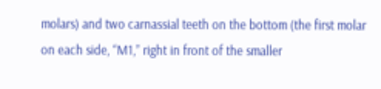molars) and two carnassial teeth on the bottom (the first molar on each side, “M1,” right in front of the smaller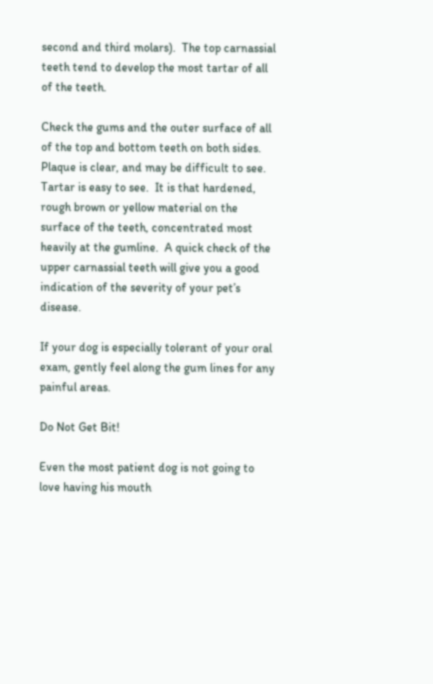second and third molars).  The top carnassial teeth tend to develop the most tartar of all of the teeth.

Check the gums and the outer surface of all of the top and bottom teeth on both sides.  Plaque is clear, and may be difficult to see.  Tartar is easy to see.  It is that hardened, rough brown or yellow material on the surface of the teeth, concentrated most heavily at the gumline.  A quick check of the upper carnassial teeth will give you a good indication of the severity of your pet’s disease.

If your dog is especially tolerant of your oral exam, gently feel along the gum lines for any painful areas.

Do Not Get Bit!

Even the most patient dog is not going to love having his mouth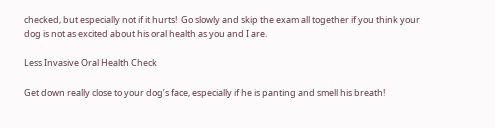checked, but especially not if it hurts!  Go slowly and skip the exam all together if you think your dog is not as excited about his oral health as you and I are.

Less Invasive Oral Health Check

Get down really close to your dog’s face, especially if he is panting and smell his breath!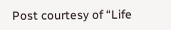Post courtesy of “Life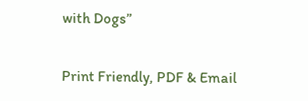with Dogs”

Print Friendly, PDF & Email